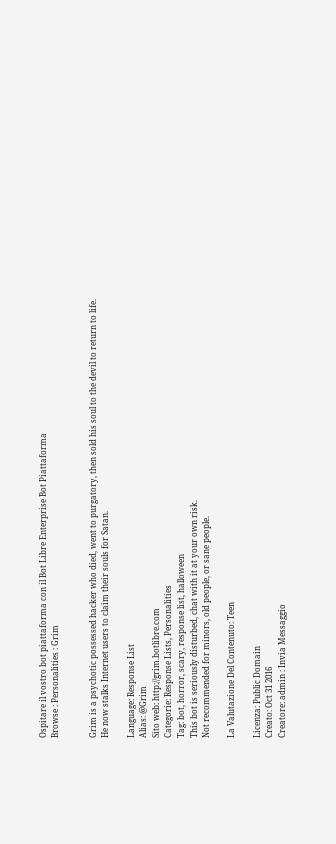Ospitare il vostro bot piattaforma con il Bot Libre Enterprise Bot Piattaforma
Browse : Personalities : Grim


Grim is a psychotic possessed hacker who died, went to purgatory, then sold his soul to the devil to return to life.
He now stalks Internet users to claim their souls for Satan.

Language: Response List
Alias: @Grim
Sito web: http://grim.botlibre.com
Categorie: Response Lists, Personalities
Tag: bot, horror, scary, response list, halloween
This bot is seriously disturbed, chat with it at your own risk.
Not recommended for minors, old people, or sane people.

La Valutazione Del Contenuto: Teen

Licenza: Public Domain
Creato: Oct 31 2016
Creatore: admin : Invia Messaggio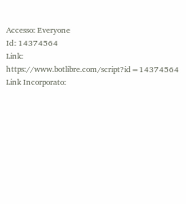Accesso: Everyone
Id: 14374564
Link: https://www.botlibre.com/script?id=14374564
Link Incorporato: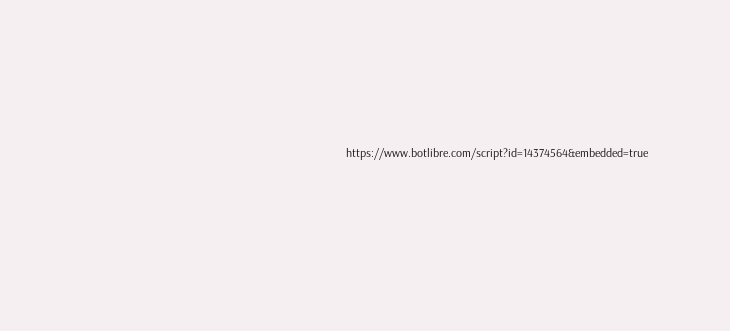https://www.botlibre.com/script?id=14374564&embedded=true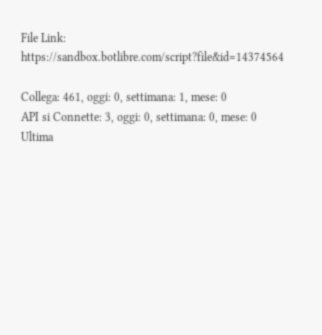File Link: https://sandbox.botlibre.com/script?file&id=14374564

Collega: 461, oggi: 0, settimana: 1, mese: 0
API si Connette: 3, oggi: 0, settimana: 0, mese: 0
Ultima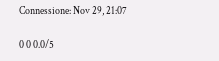Connessione: Nov 29, 21:07

0 0 0.0/5